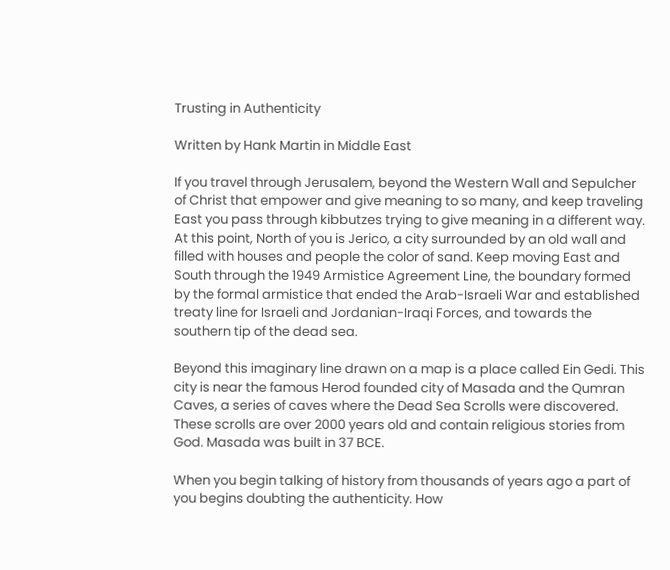Trusting in Authenticity

Written by Hank Martin in Middle East

If you travel through Jerusalem, beyond the Western Wall and Sepulcher of Christ that empower and give meaning to so many, and keep traveling East you pass through kibbutzes trying to give meaning in a different way. At this point, North of you is Jerico, a city surrounded by an old wall and filled with houses and people the color of sand. Keep moving East and South through the 1949 Armistice Agreement Line, the boundary formed by the formal armistice that ended the Arab-Israeli War and established treaty line for Israeli and Jordanian-Iraqi Forces, and towards the southern tip of the dead sea.

Beyond this imaginary line drawn on a map is a place called Ein Gedi. This city is near the famous Herod founded city of Masada and the Qumran Caves, a series of caves where the Dead Sea Scrolls were discovered. These scrolls are over 2000 years old and contain religious stories from God. Masada was built in 37 BCE.

When you begin talking of history from thousands of years ago a part of you begins doubting the authenticity. How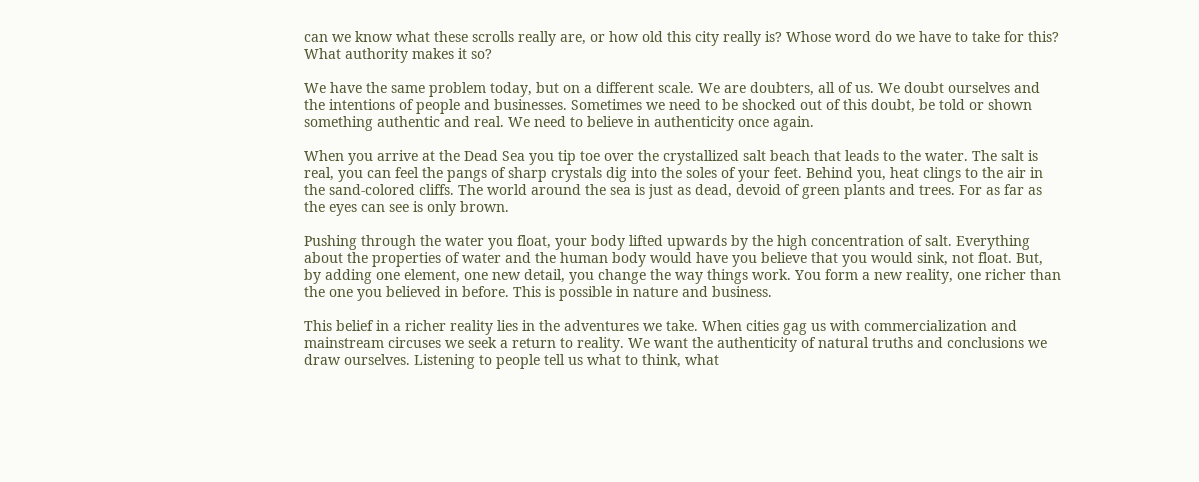can we know what these scrolls really are, or how old this city really is? Whose word do we have to take for this? What authority makes it so?

We have the same problem today, but on a different scale. We are doubters, all of us. We doubt ourselves and the intentions of people and businesses. Sometimes we need to be shocked out of this doubt, be told or shown something authentic and real. We need to believe in authenticity once again.

When you arrive at the Dead Sea you tip toe over the crystallized salt beach that leads to the water. The salt is real, you can feel the pangs of sharp crystals dig into the soles of your feet. Behind you, heat clings to the air in the sand-colored cliffs. The world around the sea is just as dead, devoid of green plants and trees. For as far as the eyes can see is only brown.

Pushing through the water you float, your body lifted upwards by the high concentration of salt. Everything about the properties of water and the human body would have you believe that you would sink, not float. But, by adding one element, one new detail, you change the way things work. You form a new reality, one richer than the one you believed in before. This is possible in nature and business.

This belief in a richer reality lies in the adventures we take. When cities gag us with commercialization and mainstream circuses we seek a return to reality. We want the authenticity of natural truths and conclusions we draw ourselves. Listening to people tell us what to think, what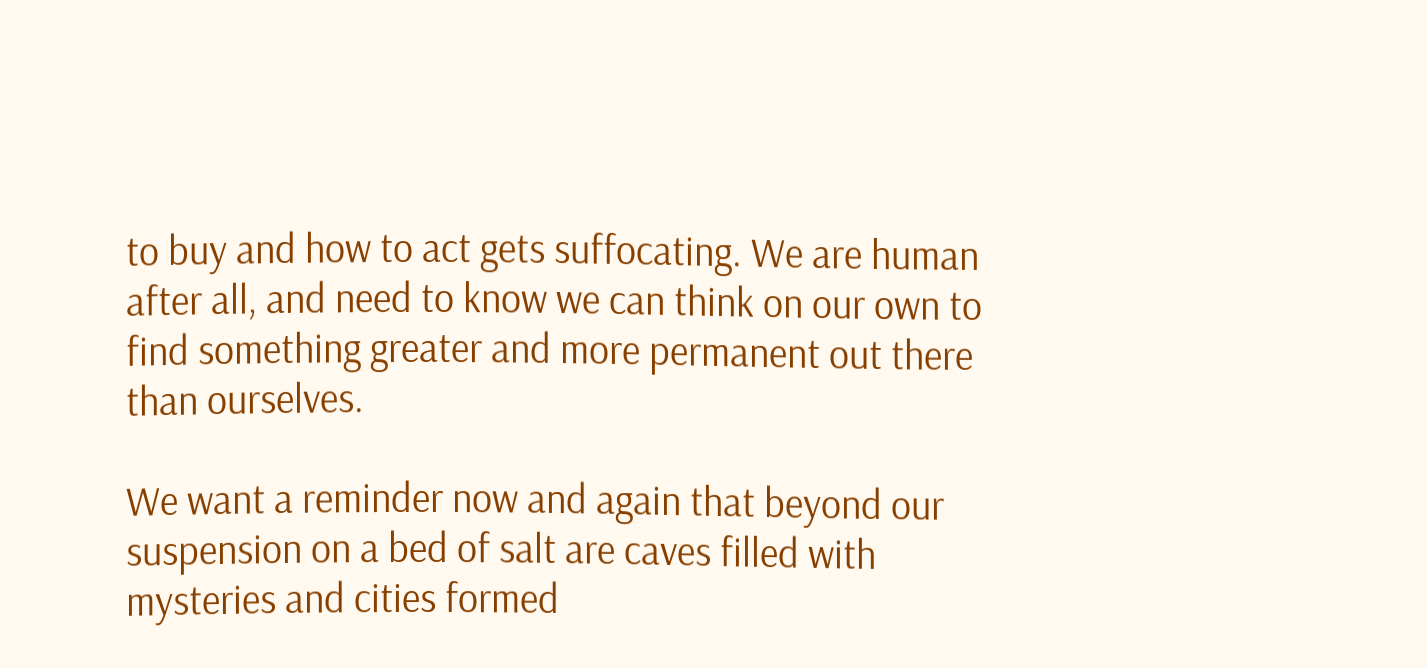to buy and how to act gets suffocating. We are human after all, and need to know we can think on our own to find something greater and more permanent out there than ourselves.

We want a reminder now and again that beyond our suspension on a bed of salt are caves filled with mysteries and cities formed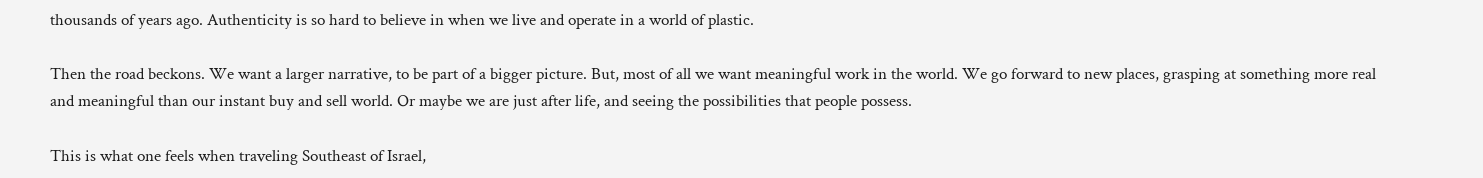thousands of years ago. Authenticity is so hard to believe in when we live and operate in a world of plastic.

Then the road beckons. We want a larger narrative, to be part of a bigger picture. But, most of all we want meaningful work in the world. We go forward to new places, grasping at something more real and meaningful than our instant buy and sell world. Or maybe we are just after life, and seeing the possibilities that people possess.

This is what one feels when traveling Southeast of Israel,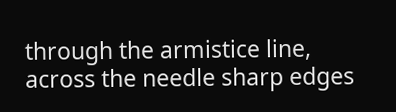through the armistice line, across the needle sharp edges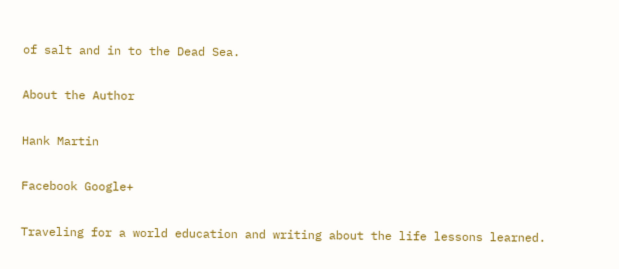of salt and in to the Dead Sea.

About the Author

Hank Martin

Facebook Google+

Traveling for a world education and writing about the life lessons learned.